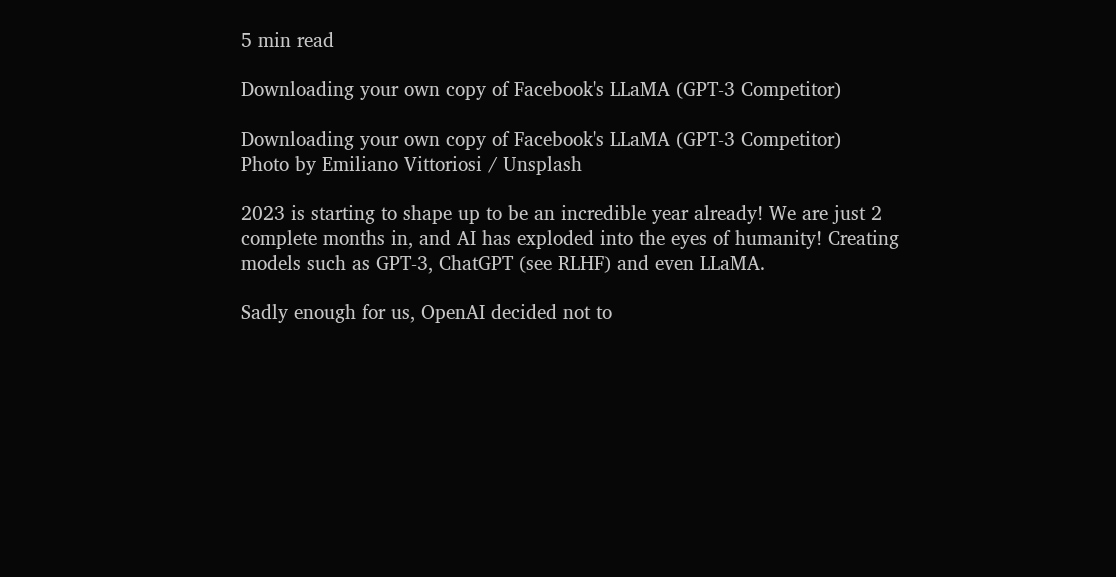5 min read

Downloading your own copy of Facebook's LLaMA (GPT-3 Competitor)

Downloading your own copy of Facebook's LLaMA (GPT-3 Competitor)
Photo by Emiliano Vittoriosi / Unsplash

2023 is starting to shape up to be an incredible year already! We are just 2 complete months in, and AI has exploded into the eyes of humanity! Creating models such as GPT-3, ChatGPT (see RLHF) and even LLaMA.

Sadly enough for us, OpenAI decided not to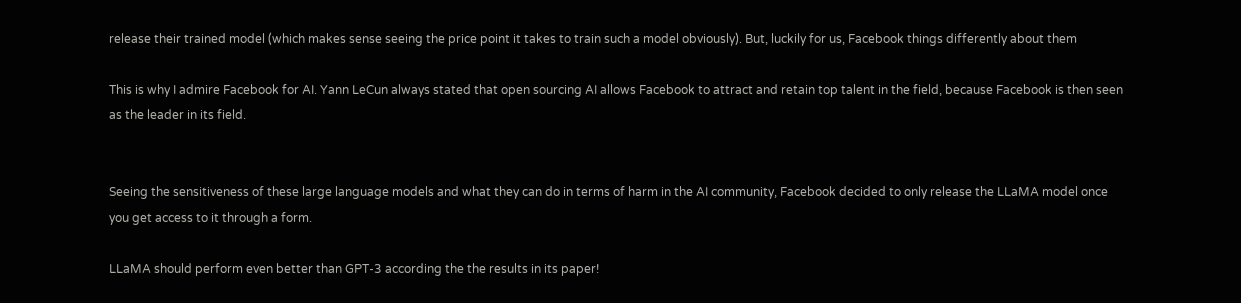release their trained model (which makes sense seeing the price point it takes to train such a model obviously). But, luckily for us, Facebook things differently about them

This is why I admire Facebook for AI. Yann LeCun always stated that open sourcing AI allows Facebook to attract and retain top talent in the field, because Facebook is then seen as the leader in its field.


Seeing the sensitiveness of these large language models and what they can do in terms of harm in the AI community, Facebook decided to only release the LLaMA model once you get access to it through a form.

LLaMA should perform even better than GPT-3 according the the results in its paper!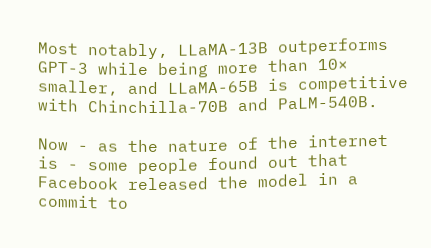Most notably, LLaMA-13B outperforms GPT-3 while being more than 10× smaller, and LLaMA-65B is competitive with Chinchilla-70B and PaLM-540B.

Now - as the nature of the internet is - some people found out that Facebook released the model in a commit to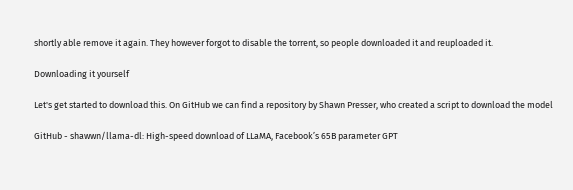shortly able remove it again. They however forgot to disable the torrent, so people downloaded it and reuploaded it.

Downloading it yourself

Let's get started to download this. On GitHub we can find a repository by Shawn Presser, who created a script to download the model

GitHub - shawwn/llama-dl: High-speed download of LLaMA, Facebook’s 65B parameter GPT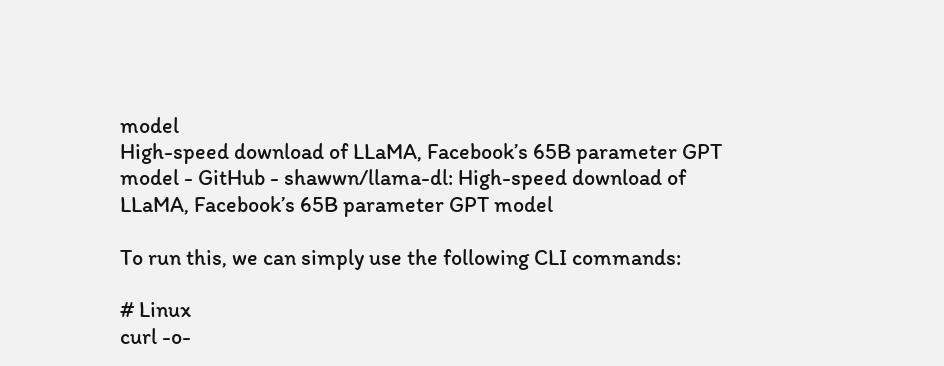model
High-speed download of LLaMA, Facebook’s 65B parameter GPT model - GitHub - shawwn/llama-dl: High-speed download of LLaMA, Facebook’s 65B parameter GPT model

To run this, we can simply use the following CLI commands:

# Linux
curl -o-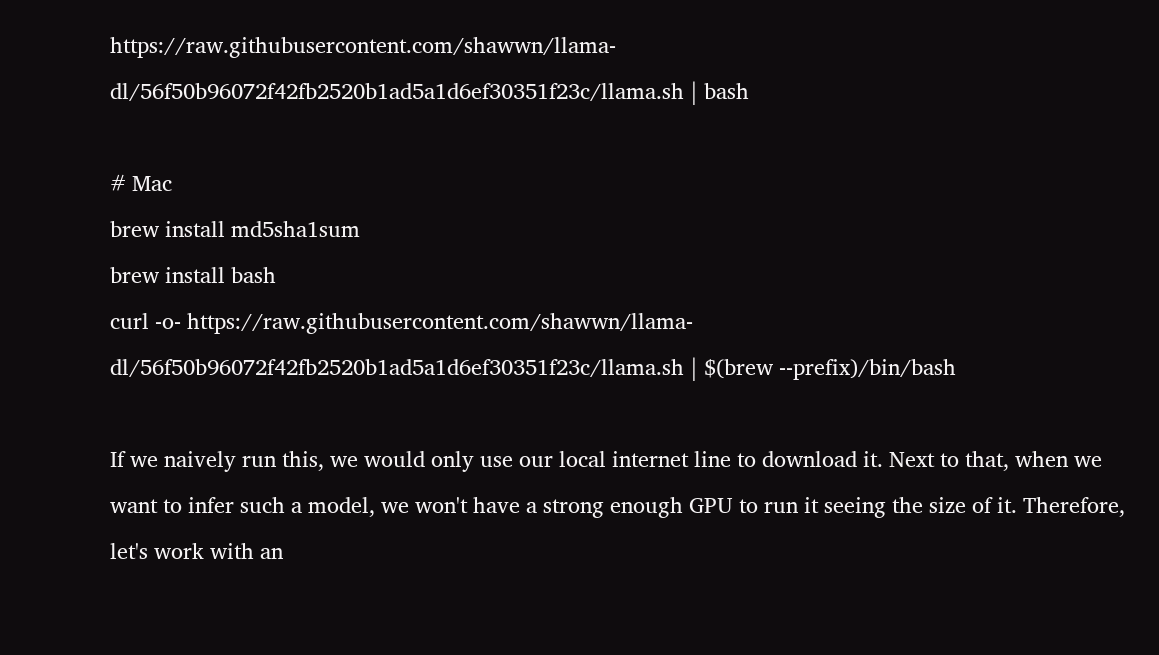https://raw.githubusercontent.com/shawwn/llama-dl/56f50b96072f42fb2520b1ad5a1d6ef30351f23c/llama.sh | bash

# Mac
brew install md5sha1sum
brew install bash
curl -o- https://raw.githubusercontent.com/shawwn/llama-dl/56f50b96072f42fb2520b1ad5a1d6ef30351f23c/llama.sh | $(brew --prefix)/bin/bash

If we naively run this, we would only use our local internet line to download it. Next to that, when we want to infer such a model, we won't have a strong enough GPU to run it seeing the size of it. Therefore, let's work with an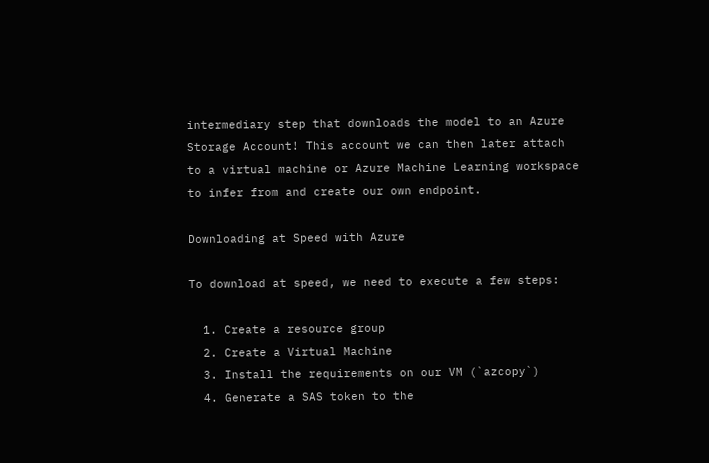intermediary step that downloads the model to an Azure Storage Account! This account we can then later attach to a virtual machine or Azure Machine Learning workspace to infer from and create our own endpoint.

Downloading at Speed with Azure

To download at speed, we need to execute a few steps:

  1. Create a resource group
  2. Create a Virtual Machine
  3. Install the requirements on our VM (`azcopy`)
  4. Generate a SAS token to the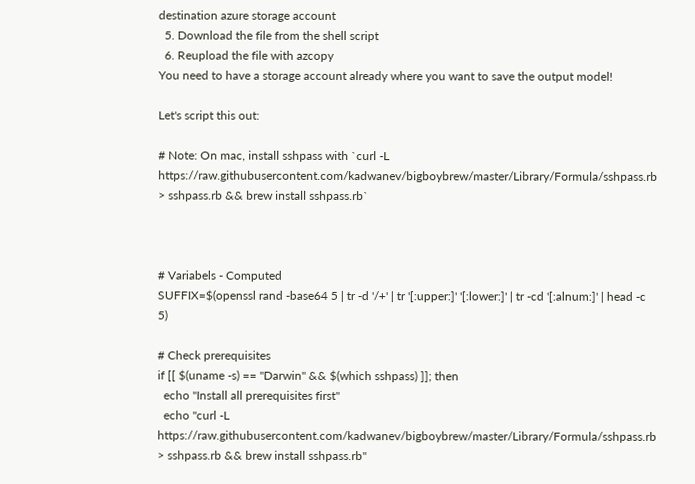destination azure storage account
  5. Download the file from the shell script
  6. Reupload the file with azcopy
You need to have a storage account already where you want to save the output model!

Let's script this out:

# Note: On mac, install sshpass with `curl -L https://raw.githubusercontent.com/kadwanev/bigboybrew/master/Library/Formula/sshpass.rb > sshpass.rb && brew install sshpass.rb`



# Variabels - Computed
SUFFIX=$(openssl rand -base64 5 | tr -d '/+' | tr '[:upper:]' '[:lower:]' | tr -cd '[:alnum:]' | head -c 5)

# Check prerequisites
if [[ $(uname -s) == "Darwin" && $(which sshpass) ]]; then
  echo "Install all prerequisites first"
  echo "curl -L https://raw.githubusercontent.com/kadwanev/bigboybrew/master/Library/Formula/sshpass.rb > sshpass.rb && brew install sshpass.rb"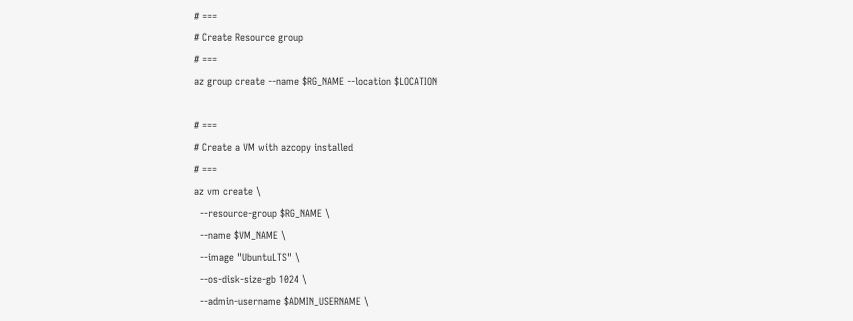# ===
# Create Resource group
# ===
az group create --name $RG_NAME --location $LOCATION

# ===
# Create a VM with azcopy installed
# ===
az vm create \
  --resource-group $RG_NAME \
  --name $VM_NAME \
  --image "UbuntuLTS" \
  --os-disk-size-gb 1024 \
  --admin-username $ADMIN_USERNAME \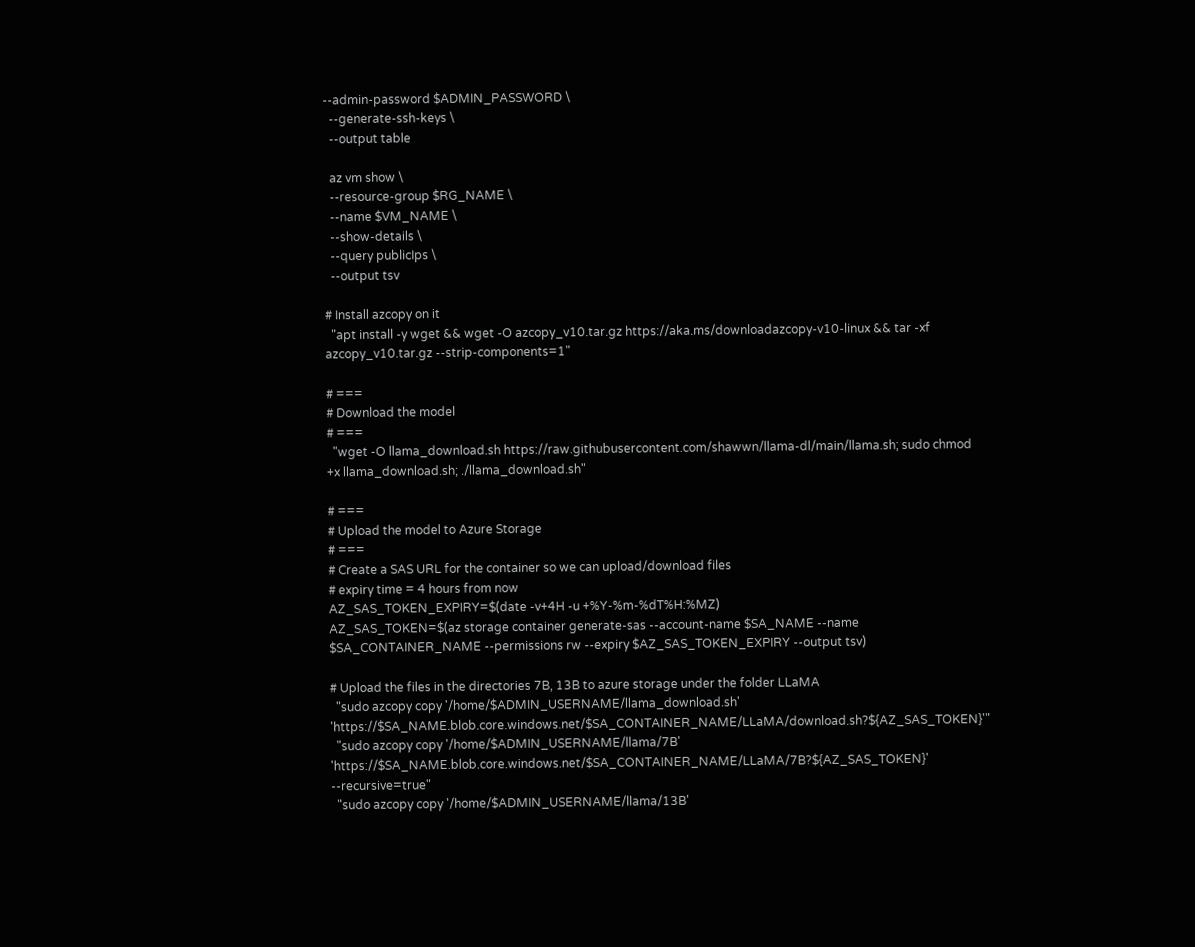--admin-password $ADMIN_PASSWORD \
  --generate-ssh-keys \
  --output table

  az vm show \
  --resource-group $RG_NAME \
  --name $VM_NAME \
  --show-details \
  --query publicIps \
  --output tsv

# Install azcopy on it
  "apt install -y wget && wget -O azcopy_v10.tar.gz https://aka.ms/downloadazcopy-v10-linux && tar -xf azcopy_v10.tar.gz --strip-components=1"

# ===
# Download the model
# ===
  "wget -O llama_download.sh https://raw.githubusercontent.com/shawwn/llama-dl/main/llama.sh; sudo chmod +x llama_download.sh; ./llama_download.sh"

# ===
# Upload the model to Azure Storage
# ===
# Create a SAS URL for the container so we can upload/download files
# expiry time = 4 hours from now
AZ_SAS_TOKEN_EXPIRY=$(date -v+4H -u +%Y-%m-%dT%H:%MZ)
AZ_SAS_TOKEN=$(az storage container generate-sas --account-name $SA_NAME --name $SA_CONTAINER_NAME --permissions rw --expiry $AZ_SAS_TOKEN_EXPIRY --output tsv)

# Upload the files in the directories 7B, 13B to azure storage under the folder LLaMA
  "sudo azcopy copy '/home/$ADMIN_USERNAME/llama_download.sh' 'https://$SA_NAME.blob.core.windows.net/$SA_CONTAINER_NAME/LLaMA/download.sh?${AZ_SAS_TOKEN}'"
  "sudo azcopy copy '/home/$ADMIN_USERNAME/llama/7B' 'https://$SA_NAME.blob.core.windows.net/$SA_CONTAINER_NAME/LLaMA/7B?${AZ_SAS_TOKEN}' --recursive=true"
  "sudo azcopy copy '/home/$ADMIN_USERNAME/llama/13B'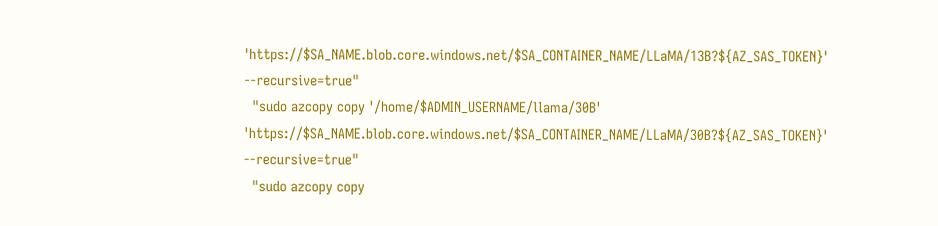'https://$SA_NAME.blob.core.windows.net/$SA_CONTAINER_NAME/LLaMA/13B?${AZ_SAS_TOKEN}' --recursive=true"
  "sudo azcopy copy '/home/$ADMIN_USERNAME/llama/30B' 'https://$SA_NAME.blob.core.windows.net/$SA_CONTAINER_NAME/LLaMA/30B?${AZ_SAS_TOKEN}' --recursive=true"
  "sudo azcopy copy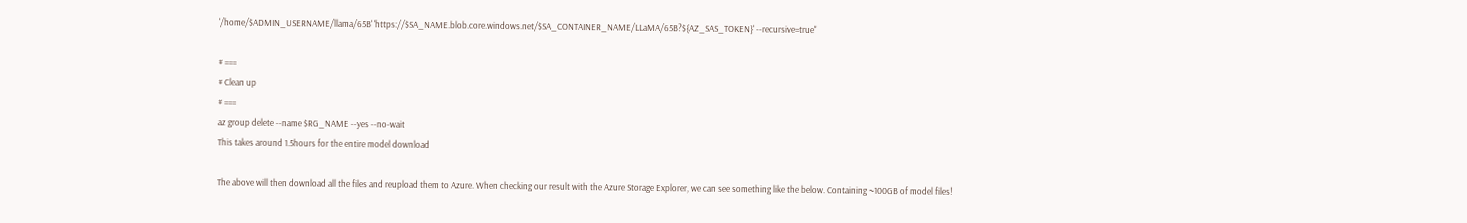'/home/$ADMIN_USERNAME/llama/65B' 'https://$SA_NAME.blob.core.windows.net/$SA_CONTAINER_NAME/LLaMA/65B?${AZ_SAS_TOKEN}' --recursive=true"

# ===
# Clean up
# ===
az group delete --name $RG_NAME --yes --no-wait
This takes around 1.5hours for the entire model download

The above will then download all the files and reupload them to Azure. When checking our result with the Azure Storage Explorer, we can see something like the below. Containing ~100GB of model files!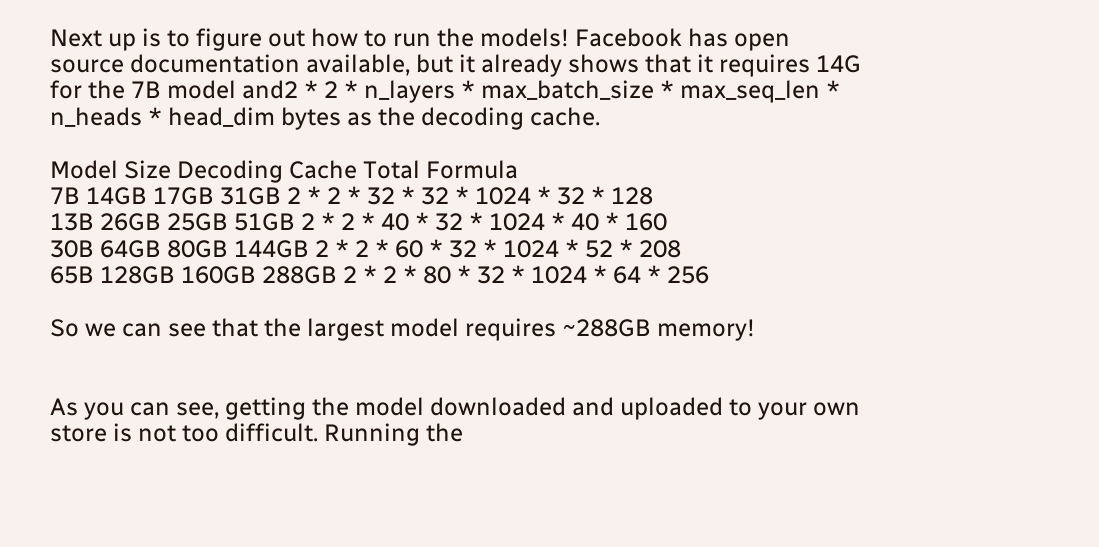Next up is to figure out how to run the models! Facebook has open source documentation available, but it already shows that it requires 14G for the 7B model and2 * 2 * n_layers * max_batch_size * max_seq_len * n_heads * head_dim bytes as the decoding cache.

Model Size Decoding Cache Total Formula
7B 14GB 17GB 31GB 2 * 2 * 32 * 32 * 1024 * 32 * 128
13B 26GB 25GB 51GB 2 * 2 * 40 * 32 * 1024 * 40 * 160
30B 64GB 80GB 144GB 2 * 2 * 60 * 32 * 1024 * 52 * 208
65B 128GB 160GB 288GB 2 * 2 * 80 * 32 * 1024 * 64 * 256

So we can see that the largest model requires ~288GB memory!


As you can see, getting the model downloaded and uploaded to your own store is not too difficult. Running the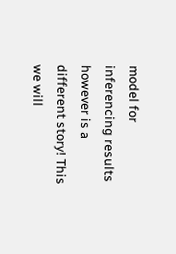model for inferencing results however is a different story! This we will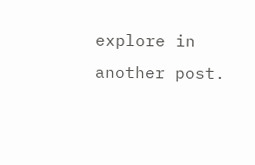explore in another post.